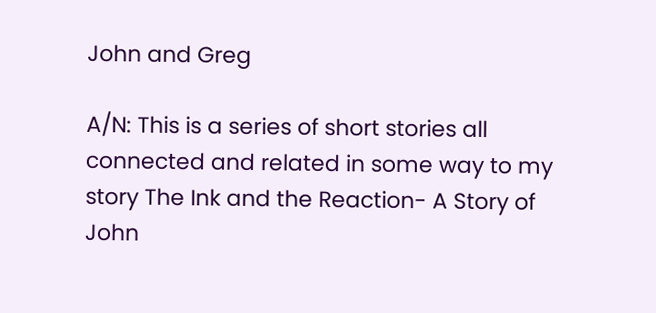John and Greg

A/N: This is a series of short stories all connected and related in some way to my story The Ink and the Reaction- A Story of John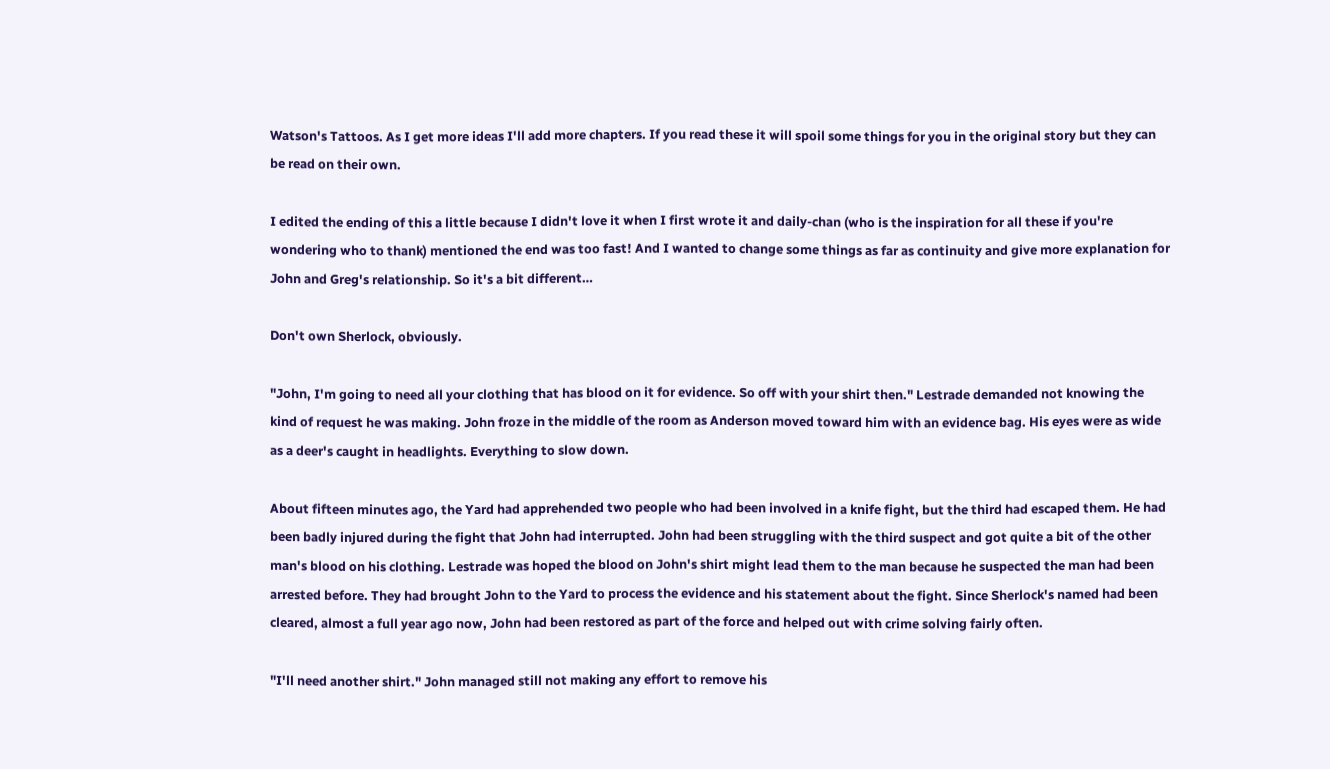Watson's Tattoos. As I get more ideas I'll add more chapters. If you read these it will spoil some things for you in the original story but they can be read on their own.

I edited the ending of this a little because I didn't love it when I first wrote it and daily-chan (who is the inspiration for all these if you're wondering who to thank) mentioned the end was too fast! And I wanted to change some things as far as continuity and give more explanation for John and Greg's relationship. So it's a bit different…

Don't own Sherlock, obviously.

"John, I'm going to need all your clothing that has blood on it for evidence. So off with your shirt then." Lestrade demanded not knowing the kind of request he was making. John froze in the middle of the room as Anderson moved toward him with an evidence bag. His eyes were as wide as a deer's caught in headlights. Everything to slow down.

About fifteen minutes ago, the Yard had apprehended two people who had been involved in a knife fight, but the third had escaped them. He had been badly injured during the fight that John had interrupted. John had been struggling with the third suspect and got quite a bit of the other man's blood on his clothing. Lestrade was hoped the blood on John's shirt might lead them to the man because he suspected the man had been arrested before. They had brought John to the Yard to process the evidence and his statement about the fight. Since Sherlock's named had been cleared, almost a full year ago now, John had been restored as part of the force and helped out with crime solving fairly often.

"I'll need another shirt." John managed still not making any effort to remove his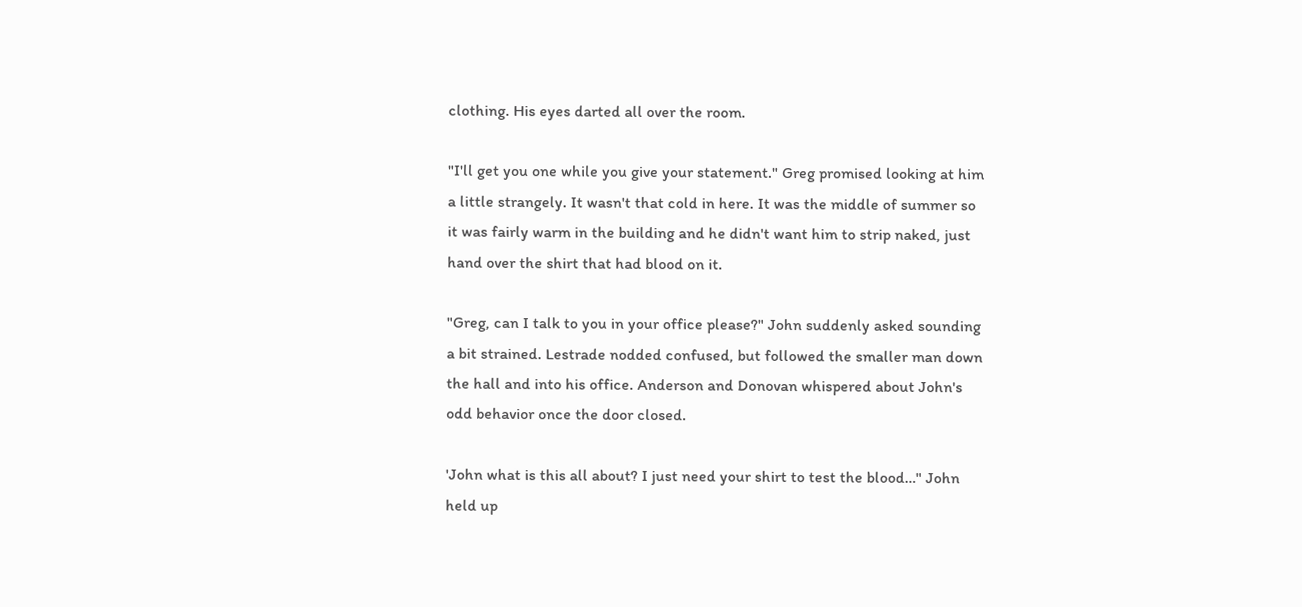clothing. His eyes darted all over the room.

"I'll get you one while you give your statement." Greg promised looking at him a little strangely. It wasn't that cold in here. It was the middle of summer so it was fairly warm in the building and he didn't want him to strip naked, just hand over the shirt that had blood on it.

"Greg, can I talk to you in your office please?" John suddenly asked sounding a bit strained. Lestrade nodded confused, but followed the smaller man down the hall and into his office. Anderson and Donovan whispered about John's odd behavior once the door closed.

'John what is this all about? I just need your shirt to test the blood…" John held up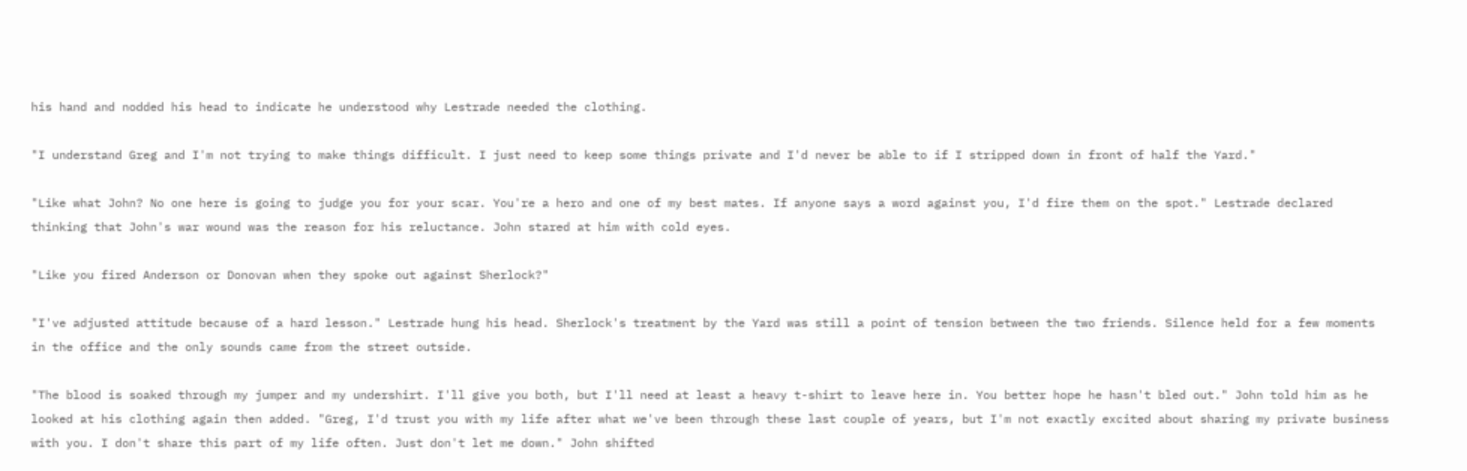his hand and nodded his head to indicate he understood why Lestrade needed the clothing.

"I understand Greg and I'm not trying to make things difficult. I just need to keep some things private and I'd never be able to if I stripped down in front of half the Yard."

"Like what John? No one here is going to judge you for your scar. You're a hero and one of my best mates. If anyone says a word against you, I'd fire them on the spot." Lestrade declared thinking that John's war wound was the reason for his reluctance. John stared at him with cold eyes.

"Like you fired Anderson or Donovan when they spoke out against Sherlock?"

"I've adjusted attitude because of a hard lesson." Lestrade hung his head. Sherlock's treatment by the Yard was still a point of tension between the two friends. Silence held for a few moments in the office and the only sounds came from the street outside.

"The blood is soaked through my jumper and my undershirt. I'll give you both, but I'll need at least a heavy t-shirt to leave here in. You better hope he hasn't bled out." John told him as he looked at his clothing again then added. "Greg, I'd trust you with my life after what we've been through these last couple of years, but I'm not exactly excited about sharing my private business with you. I don't share this part of my life often. Just don't let me down." John shifted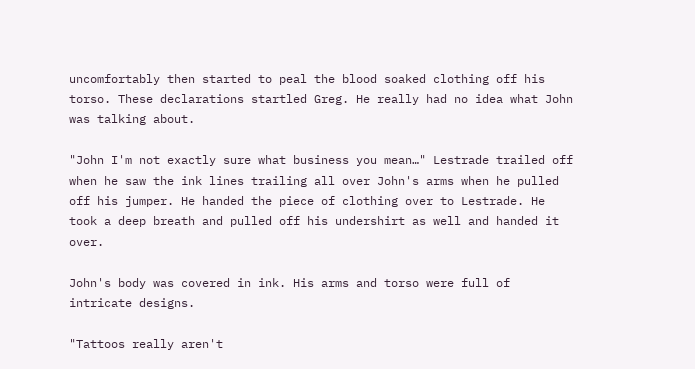uncomfortably then started to peal the blood soaked clothing off his torso. These declarations startled Greg. He really had no idea what John was talking about.

"John I'm not exactly sure what business you mean…" Lestrade trailed off when he saw the ink lines trailing all over John's arms when he pulled off his jumper. He handed the piece of clothing over to Lestrade. He took a deep breath and pulled off his undershirt as well and handed it over.

John's body was covered in ink. His arms and torso were full of intricate designs.

"Tattoos really aren't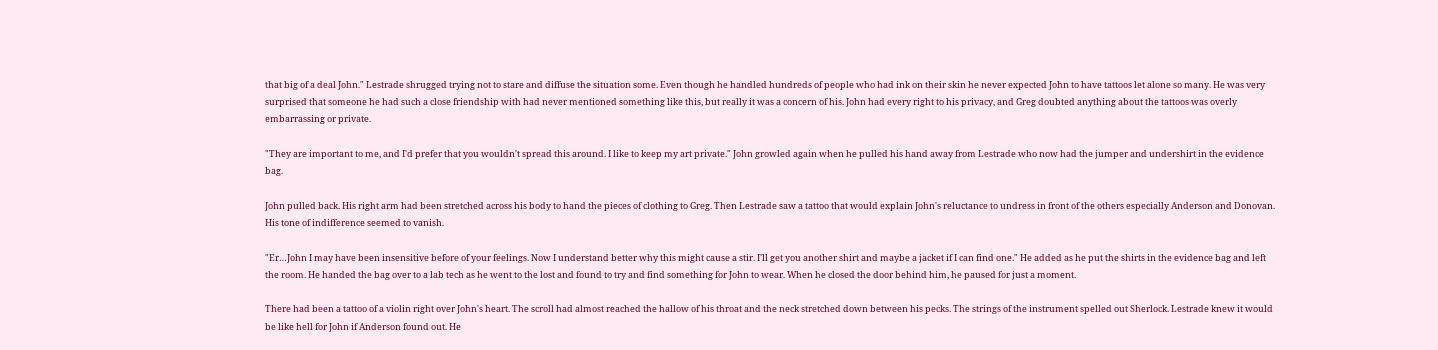that big of a deal John." Lestrade shrugged trying not to stare and diffuse the situation some. Even though he handled hundreds of people who had ink on their skin he never expected John to have tattoos let alone so many. He was very surprised that someone he had such a close friendship with had never mentioned something like this, but really it was a concern of his. John had every right to his privacy, and Greg doubted anything about the tattoos was overly embarrassing or private.

"They are important to me, and I'd prefer that you wouldn't spread this around. I like to keep my art private." John growled again when he pulled his hand away from Lestrade who now had the jumper and undershirt in the evidence bag.

John pulled back. His right arm had been stretched across his body to hand the pieces of clothing to Greg. Then Lestrade saw a tattoo that would explain John's reluctance to undress in front of the others especially Anderson and Donovan. His tone of indifference seemed to vanish.

"Er…John I may have been insensitive before of your feelings. Now I understand better why this might cause a stir. I'll get you another shirt and maybe a jacket if I can find one." He added as he put the shirts in the evidence bag and left the room. He handed the bag over to a lab tech as he went to the lost and found to try and find something for John to wear. When he closed the door behind him, he paused for just a moment.

There had been a tattoo of a violin right over John's heart. The scroll had almost reached the hallow of his throat and the neck stretched down between his pecks. The strings of the instrument spelled out Sherlock. Lestrade knew it would be like hell for John if Anderson found out. He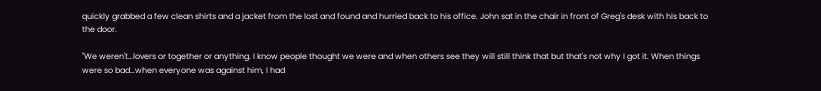quickly grabbed a few clean shirts and a jacket from the lost and found and hurried back to his office. John sat in the chair in front of Greg's desk with his back to the door.

"We weren't…lovers or together or anything. I know people thought we were and when others see they will still think that but that's not why I got it. When things were so bad…when everyone was against him, I had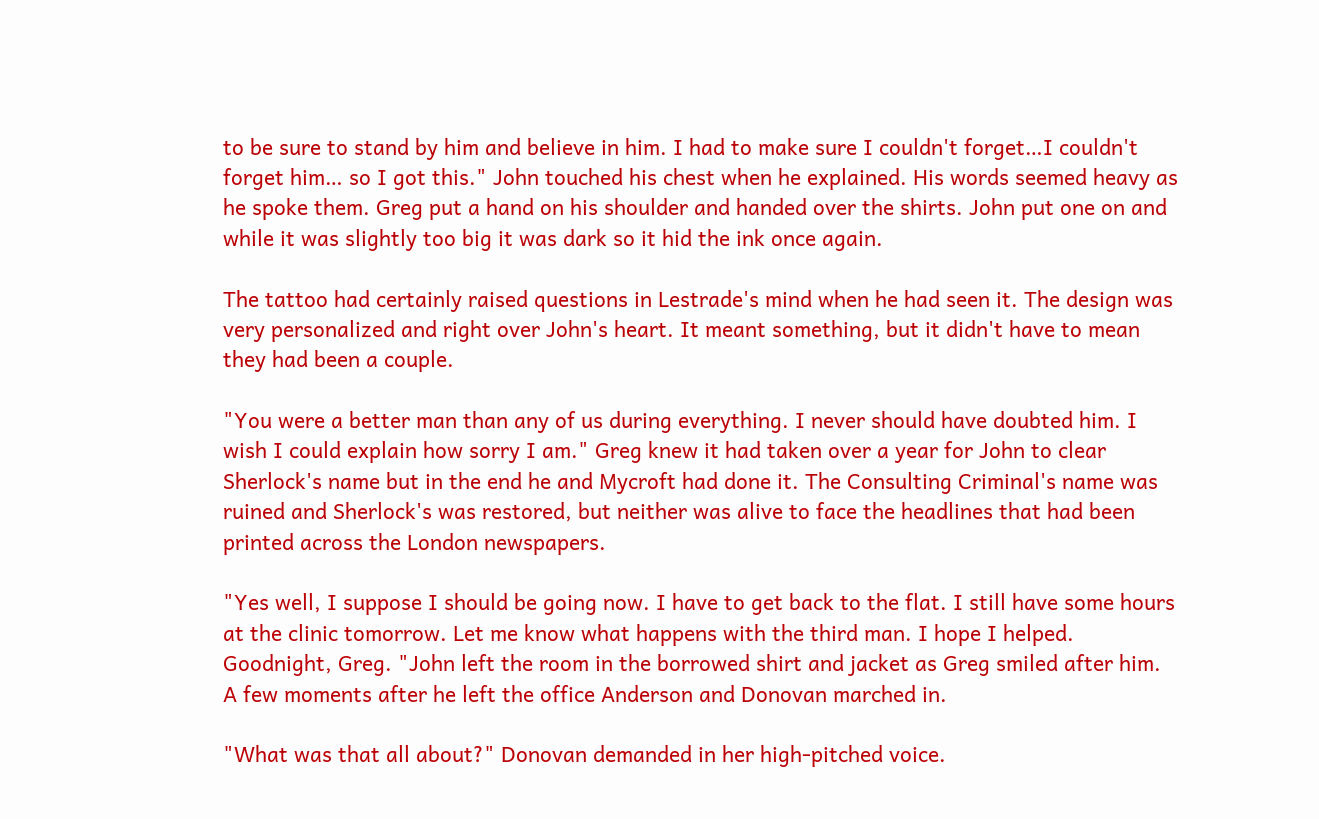to be sure to stand by him and believe in him. I had to make sure I couldn't forget…I couldn't forget him… so I got this." John touched his chest when he explained. His words seemed heavy as he spoke them. Greg put a hand on his shoulder and handed over the shirts. John put one on and while it was slightly too big it was dark so it hid the ink once again.

The tattoo had certainly raised questions in Lestrade's mind when he had seen it. The design was very personalized and right over John's heart. It meant something, but it didn't have to mean they had been a couple.

"You were a better man than any of us during everything. I never should have doubted him. I wish I could explain how sorry I am." Greg knew it had taken over a year for John to clear Sherlock's name but in the end he and Mycroft had done it. The Consulting Criminal's name was ruined and Sherlock's was restored, but neither was alive to face the headlines that had been printed across the London newspapers.

"Yes well, I suppose I should be going now. I have to get back to the flat. I still have some hours at the clinic tomorrow. Let me know what happens with the third man. I hope I helped. Goodnight, Greg. "John left the room in the borrowed shirt and jacket as Greg smiled after him. A few moments after he left the office Anderson and Donovan marched in.

"What was that all about?" Donovan demanded in her high-pitched voice.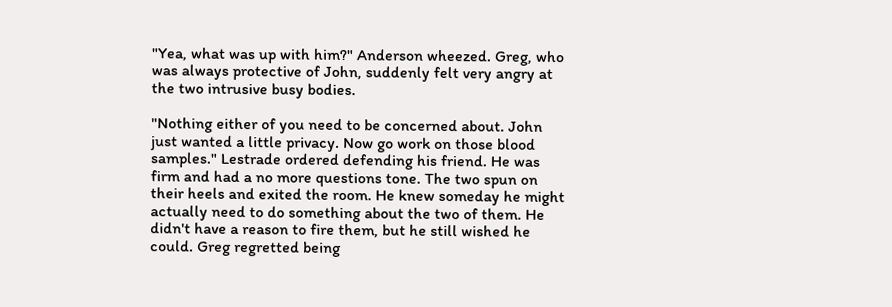"Yea, what was up with him?" Anderson wheezed. Greg, who was always protective of John, suddenly felt very angry at the two intrusive busy bodies.

"Nothing either of you need to be concerned about. John just wanted a little privacy. Now go work on those blood samples." Lestrade ordered defending his friend. He was firm and had a no more questions tone. The two spun on their heels and exited the room. He knew someday he might actually need to do something about the two of them. He didn't have a reason to fire them, but he still wished he could. Greg regretted being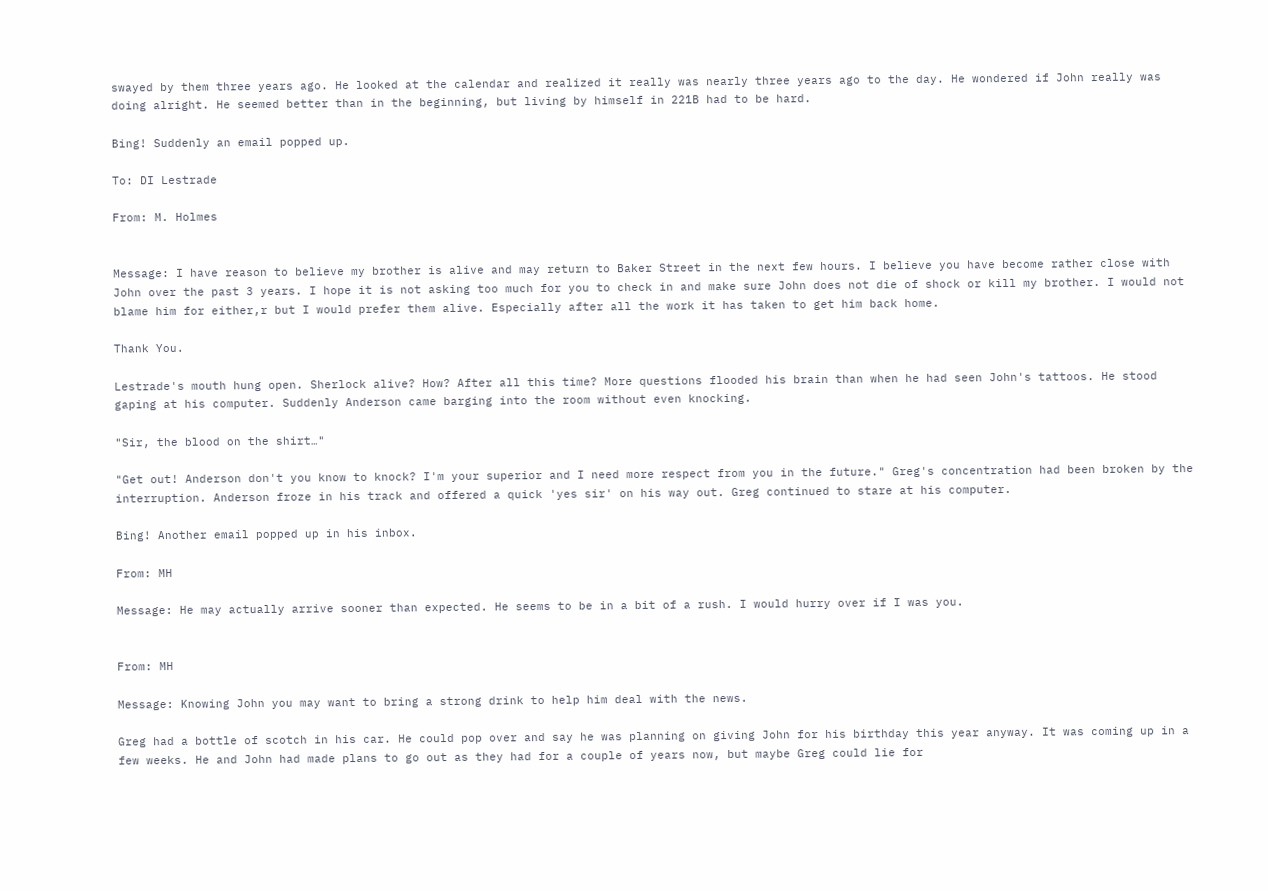swayed by them three years ago. He looked at the calendar and realized it really was nearly three years ago to the day. He wondered if John really was doing alright. He seemed better than in the beginning, but living by himself in 221B had to be hard.

Bing! Suddenly an email popped up.

To: DI Lestrade

From: M. Holmes


Message: I have reason to believe my brother is alive and may return to Baker Street in the next few hours. I believe you have become rather close with John over the past 3 years. I hope it is not asking too much for you to check in and make sure John does not die of shock or kill my brother. I would not blame him for either,r but I would prefer them alive. Especially after all the work it has taken to get him back home.

Thank You.

Lestrade's mouth hung open. Sherlock alive? How? After all this time? More questions flooded his brain than when he had seen John's tattoos. He stood gaping at his computer. Suddenly Anderson came barging into the room without even knocking.

"Sir, the blood on the shirt…"

"Get out! Anderson don't you know to knock? I'm your superior and I need more respect from you in the future." Greg's concentration had been broken by the interruption. Anderson froze in his track and offered a quick 'yes sir' on his way out. Greg continued to stare at his computer.

Bing! Another email popped up in his inbox.

From: MH

Message: He may actually arrive sooner than expected. He seems to be in a bit of a rush. I would hurry over if I was you.


From: MH

Message: Knowing John you may want to bring a strong drink to help him deal with the news.

Greg had a bottle of scotch in his car. He could pop over and say he was planning on giving John for his birthday this year anyway. It was coming up in a few weeks. He and John had made plans to go out as they had for a couple of years now, but maybe Greg could lie for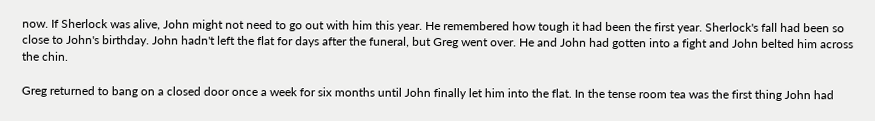now. If Sherlock was alive, John might not need to go out with him this year. He remembered how tough it had been the first year. Sherlock's fall had been so close to John's birthday. John hadn't left the flat for days after the funeral, but Greg went over. He and John had gotten into a fight and John belted him across the chin.

Greg returned to bang on a closed door once a week for six months until John finally let him into the flat. In the tense room tea was the first thing John had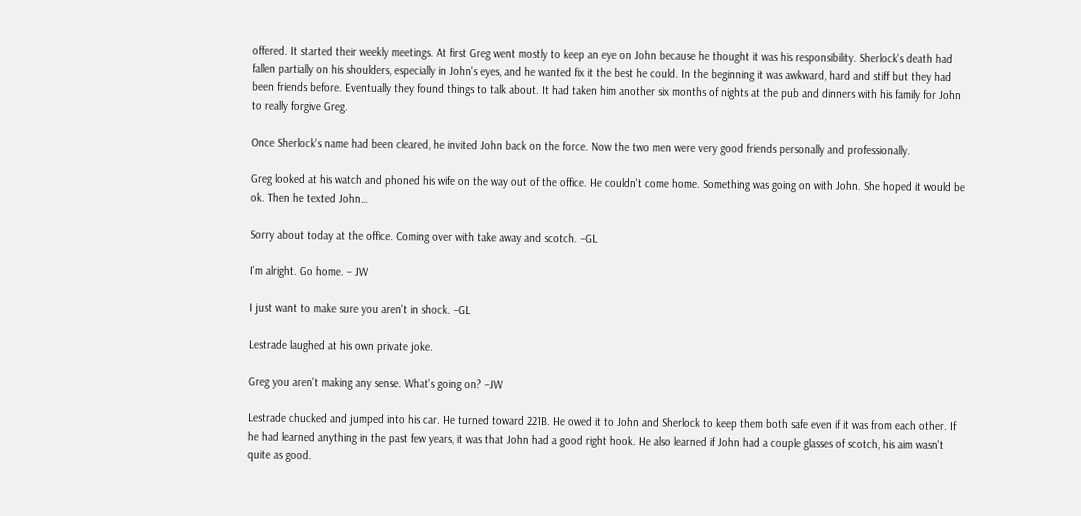offered. It started their weekly meetings. At first Greg went mostly to keep an eye on John because he thought it was his responsibility. Sherlock's death had fallen partially on his shoulders, especially in John's eyes, and he wanted fix it the best he could. In the beginning it was awkward, hard and stiff but they had been friends before. Eventually they found things to talk about. It had taken him another six months of nights at the pub and dinners with his family for John to really forgive Greg.

Once Sherlock's name had been cleared, he invited John back on the force. Now the two men were very good friends personally and professionally.

Greg looked at his watch and phoned his wife on the way out of the office. He couldn't come home. Something was going on with John. She hoped it would be ok. Then he texted John…

Sorry about today at the office. Coming over with take away and scotch. –GL

I'm alright. Go home. – JW

I just want to make sure you aren't in shock. –GL

Lestrade laughed at his own private joke.

Greg you aren't making any sense. What's going on? –JW

Lestrade chucked and jumped into his car. He turned toward 221B. He owed it to John and Sherlock to keep them both safe even if it was from each other. If he had learned anything in the past few years, it was that John had a good right hook. He also learned if John had a couple glasses of scotch, his aim wasn't quite as good.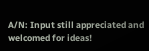A/N: Input still appreciated and welcomed for ideas!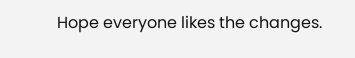Hope everyone likes the changes.